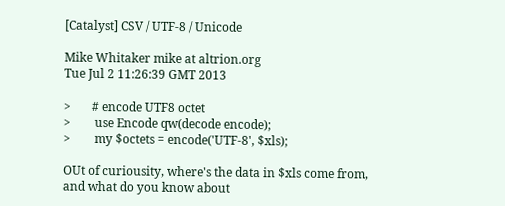[Catalyst] CSV / UTF-8 / Unicode

Mike Whitaker mike at altrion.org
Tue Jul 2 11:26:39 GMT 2013

>       # encode UTF8 octet
>        use Encode qw(decode encode);
>        my $octets = encode('UTF-8', $xls);

OUt of curiousity, where's the data in $xls come from, and what do you know about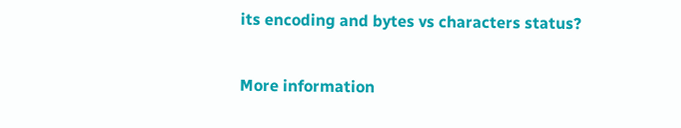its encoding and bytes vs characters status?

More information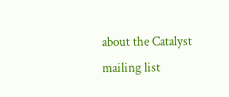about the Catalyst mailing list